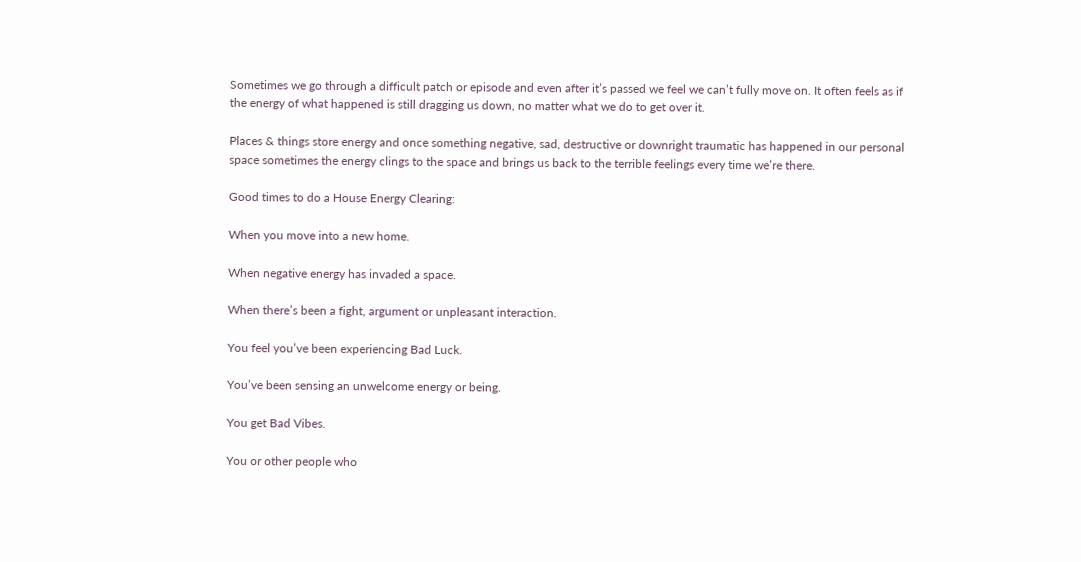Sometimes we go through a difficult patch or episode and even after it’s passed we feel we can’t fully move on. It often feels as if the energy of what happened is still dragging us down, no matter what we do to get over it.

Places & things store energy and once something negative, sad, destructive or downright traumatic has happened in our personal space sometimes the energy clings to the space and brings us back to the terrible feelings every time we’re there.

Good times to do a House Energy Clearing:

When you move into a new home.

When negative energy has invaded a space.

When there’s been a fight, argument or unpleasant interaction.

You feel you’ve been experiencing Bad Luck.

You’ve been sensing an unwelcome energy or being.

You get Bad Vibes.

You or other people who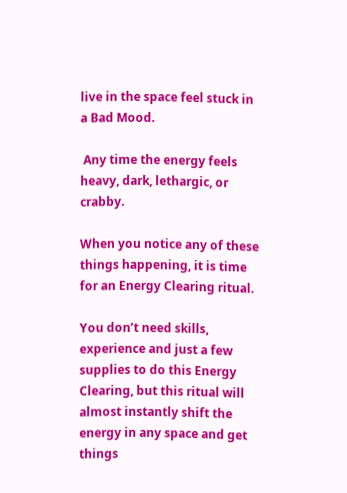live in the space feel stuck in a Bad Mood.

 Any time the energy feels heavy, dark, lethargic, or crabby.

When you notice any of these things happening, it is time for an Energy Clearing ritual.

You don’t need skills, experience and just a few supplies to do this Energy Clearing, but this ritual will almost instantly shift the energy in any space and get things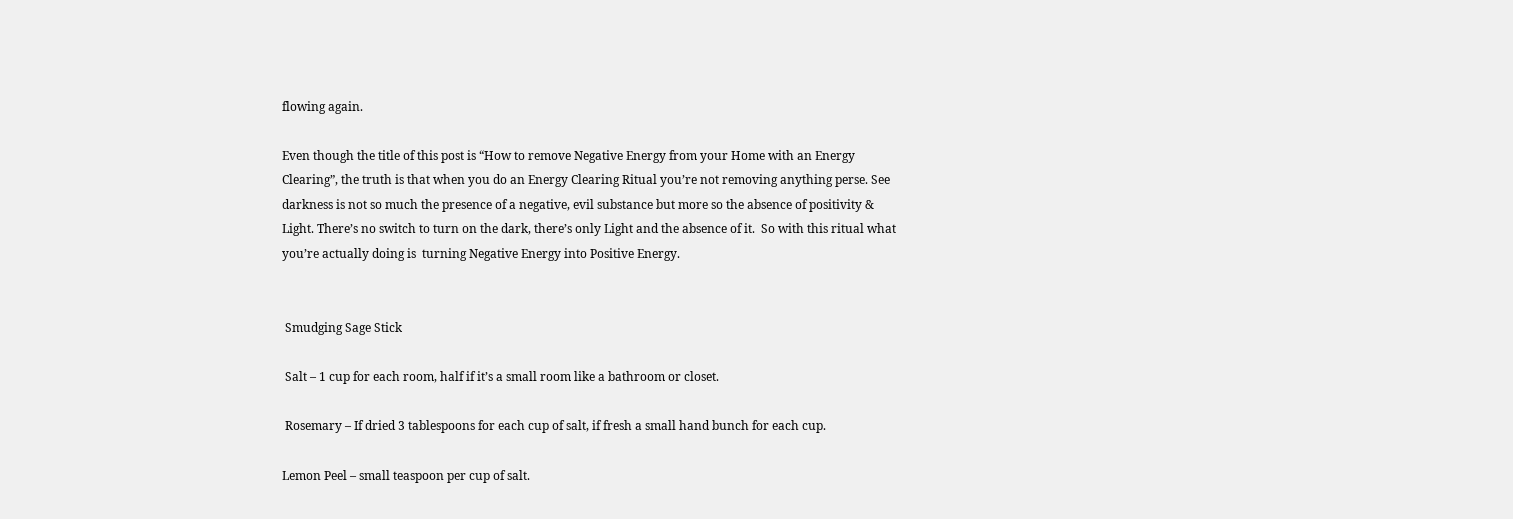flowing again.

Even though the title of this post is “How to remove Negative Energy from your Home with an Energy Clearing”, the truth is that when you do an Energy Clearing Ritual you’re not removing anything perse. See darkness is not so much the presence of a negative, evil substance but more so the absence of positivity & Light. There’s no switch to turn on the dark, there’s only Light and the absence of it.  So with this ritual what you’re actually doing is  turning Negative Energy into Positive Energy.


 Smudging Sage Stick

 Salt – 1 cup for each room, half if it’s a small room like a bathroom or closet.

 Rosemary – If dried 3 tablespoons for each cup of salt, if fresh a small hand bunch for each cup.

Lemon Peel – small teaspoon per cup of salt.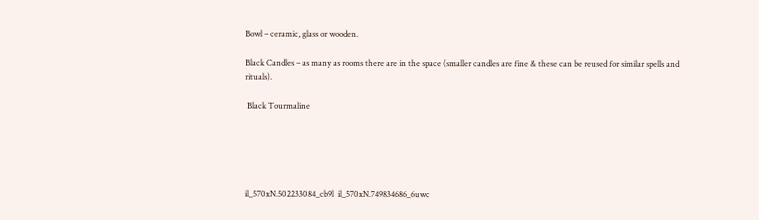Bowl – ceramic, glass or wooden.

Black Candles – as many as rooms there are in the space (smaller candles are fine & these can be reused for similar spells and rituals).

 Black Tourmaline





il_570xN.502233084_cb9l  il_570xN.749834686_6uwc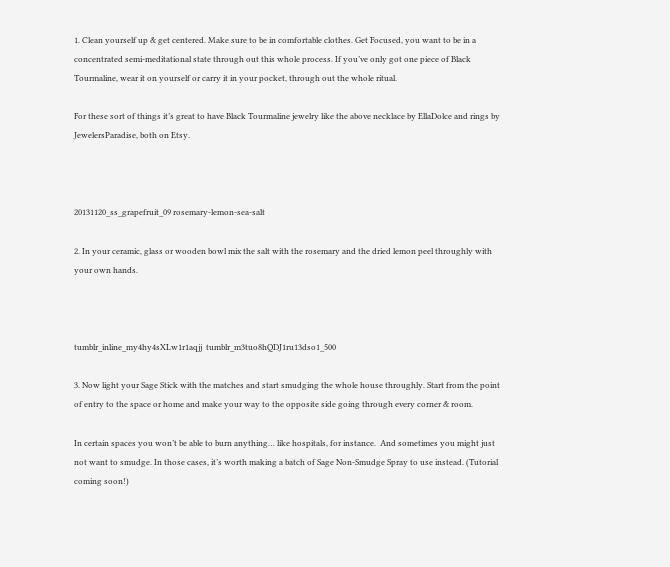1. Clean yourself up & get centered. Make sure to be in comfortable clothes. Get Focused, you want to be in a concentrated semi-meditational state through out this whole process. If you’ve only got one piece of Black Tourmaline, wear it on yourself or carry it in your pocket, through out the whole ritual.

For these sort of things it’s great to have Black Tourmaline jewelry like the above necklace by EllaDolce and rings by JewelersParadise, both on Etsy.



20131120_ss_grapefruit_09 rosemary-lemon-sea-salt

2. In your ceramic, glass or wooden bowl mix the salt with the rosemary and the dried lemon peel throughly with your own hands.



tumblr_inline_my4hy4sXLw1r1aqjj  tumblr_m3tuo8hQDJ1ru13dso1_500

3. Now light your Sage Stick with the matches and start smudging the whole house throughly. Start from the point of entry to the space or home and make your way to the opposite side going through every corner & room.

In certain spaces you won’t be able to burn anything… like hospitals, for instance.  And sometimes you might just not want to smudge. In those cases, it’s worth making a batch of Sage Non-Smudge Spray to use instead. (Tutorial coming soon!)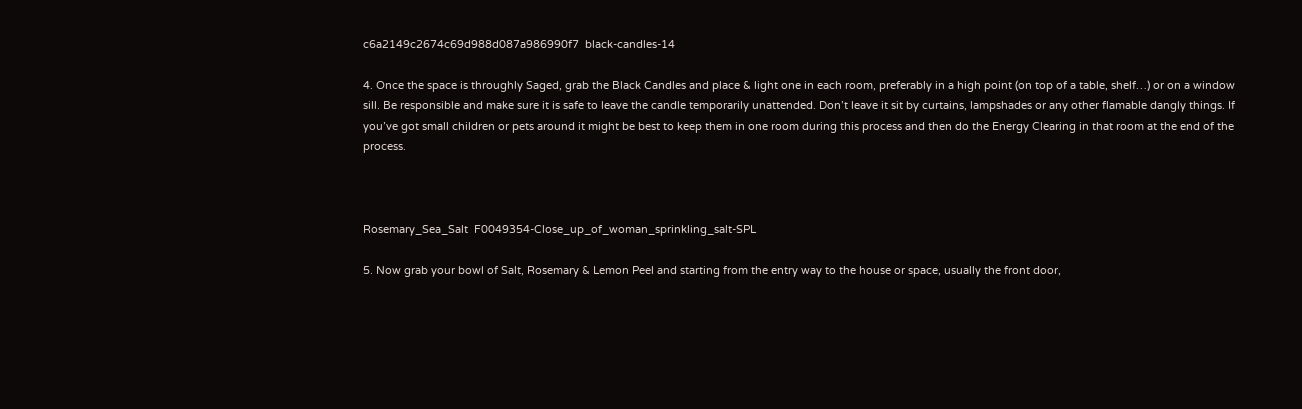c6a2149c2674c69d988d087a986990f7  black-candles-14

4. Once the space is throughly Saged, grab the Black Candles and place & light one in each room, preferably in a high point (on top of a table, shelf…) or on a window sill. Be responsible and make sure it is safe to leave the candle temporarily unattended. Don’t leave it sit by curtains, lampshades or any other flamable dangly things. If you’ve got small children or pets around it might be best to keep them in one room during this process and then do the Energy Clearing in that room at the end of the process.



Rosemary_Sea_Salt  F0049354-Close_up_of_woman_sprinkling_salt-SPL

5. Now grab your bowl of Salt, Rosemary & Lemon Peel and starting from the entry way to the house or space, usually the front door,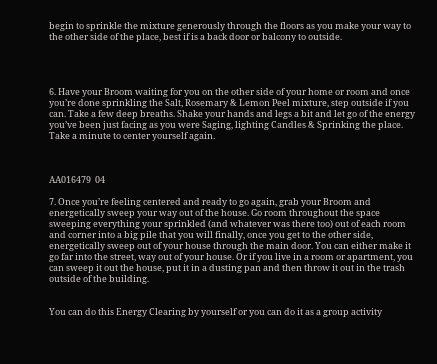begin to sprinkle the mixture generously through the floors as you make your way to the other side of the place, best if is a back door or balcony to outside.




6. Have your Broom waiting for you on the other side of your home or room and once you’re done sprinkling the Salt, Rosemary & Lemon Peel mixture, step outside if you can. Take a few deep breaths. Shake your hands and legs a bit and let go of the energy you’ve been just facing as you were Saging, lighting Candles & Sprinking the place. Take a minute to center yourself again.



AA016479  04

7. Once you’re feeling centered and ready to go again, grab your Broom and energetically sweep your way out of the house. Go room throughout the space sweeping everything your sprinkled (and whatever was there too) out of each room and corner into a big pile that you will finally, once you get to the other side, energetically sweep out of your house through the main door. You can either make it go far into the street, way out of your house. Or if you live in a room or apartment, you can sweep it out the house, put it in a dusting pan and then throw it out in the trash outside of the building.


You can do this Energy Clearing by yourself or you can do it as a group activity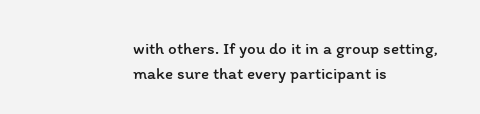with others. If you do it in a group setting, make sure that every participant is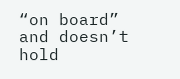“on board” and doesn’t hold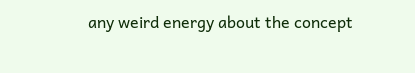any weird energy about the concept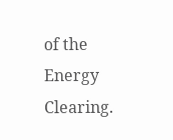of the Energy Clearing.